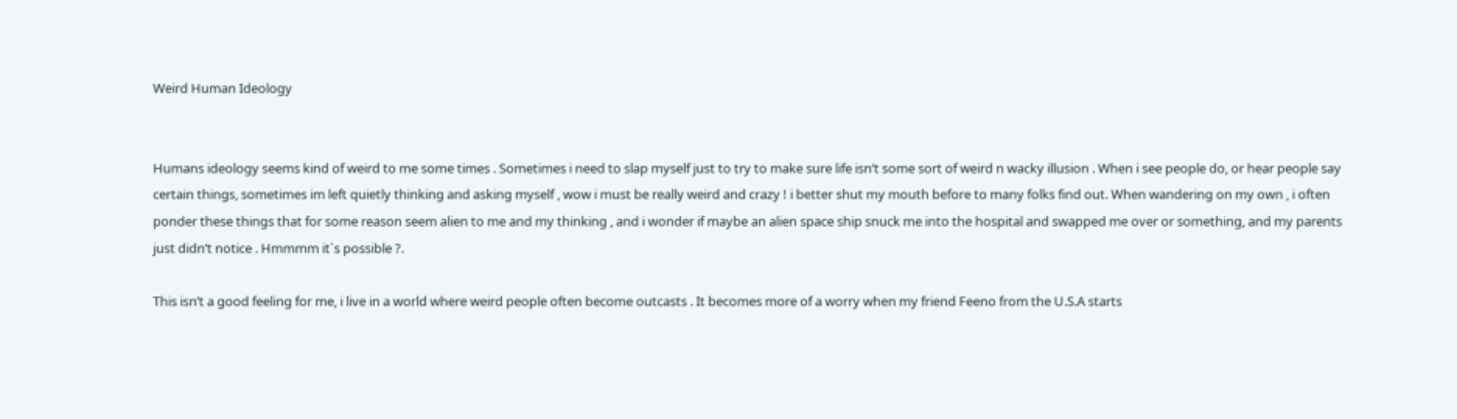Weird Human Ideology


Humans ideology seems kind of weird to me some times . Sometimes i need to slap myself just to try to make sure life isn’t some sort of weird n wacky illusion . When i see people do, or hear people say certain things, sometimes im left quietly thinking and asking myself , wow i must be really weird and crazy ! i better shut my mouth before to many folks find out. When wandering on my own , i often ponder these things that for some reason seem alien to me and my thinking , and i wonder if maybe an alien space ship snuck me into the hospital and swapped me over or something, and my parents just didn’t notice . Hmmmm it`s possible ?.

This isn’t a good feeling for me, i live in a world where weird people often become outcasts . It becomes more of a worry when my friend Feeno from the U.S.A starts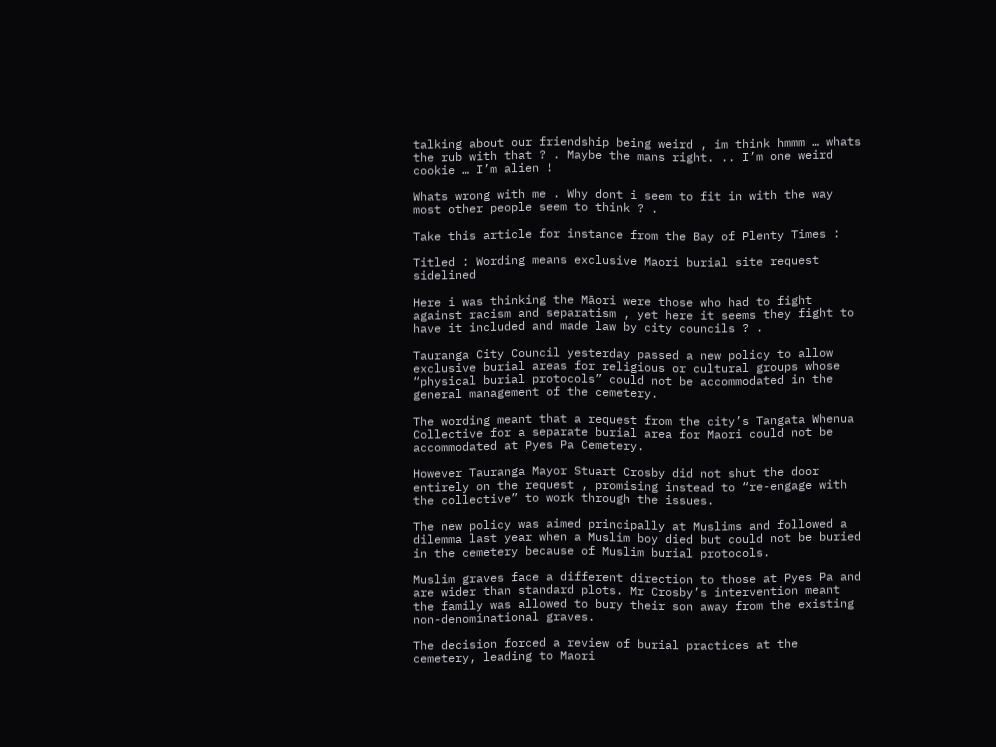talking about our friendship being weird , im think hmmm … whats the rub with that ? . Maybe the mans right. .. I’m one weird cookie … I’m alien !

Whats wrong with me . Why dont i seem to fit in with the way most other people seem to think ? .

Take this article for instance from the Bay of Plenty Times :

Titled : Wording means exclusive Maori burial site request sidelined

Here i was thinking the Māori were those who had to fight against racism and separatism , yet here it seems they fight to have it included and made law by city councils ? .

Tauranga City Council yesterday passed a new policy to allow exclusive burial areas for religious or cultural groups whose “physical burial protocols” could not be accommodated in the general management of the cemetery.

The wording meant that a request from the city’s Tangata Whenua Collective for a separate burial area for Maori could not be accommodated at Pyes Pa Cemetery.

However Tauranga Mayor Stuart Crosby did not shut the door entirely on the request , promising instead to “re-engage with the collective” to work through the issues.

The new policy was aimed principally at Muslims and followed a dilemma last year when a Muslim boy died but could not be buried in the cemetery because of Muslim burial protocols.

Muslim graves face a different direction to those at Pyes Pa and are wider than standard plots. Mr Crosby’s intervention meant the family was allowed to bury their son away from the existing non-denominational graves.

The decision forced a review of burial practices at the cemetery, leading to Maori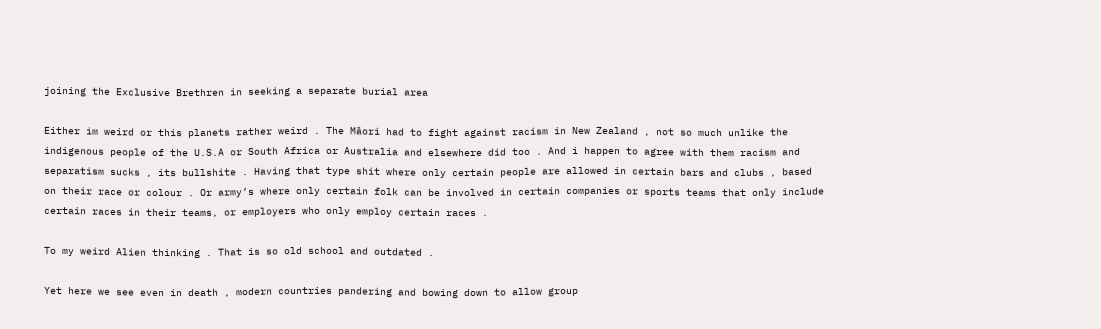joining the Exclusive Brethren in seeking a separate burial area

Either im weird or this planets rather weird . The Māori had to fight against racism in New Zealand , not so much unlike the indigenous people of the U.S.A or South Africa or Australia and elsewhere did too . And i happen to agree with them racism and separatism sucks , its bullshite . Having that type shit where only certain people are allowed in certain bars and clubs , based on their race or colour . Or army’s where only certain folk can be involved in certain companies or sports teams that only include certain races in their teams, or employers who only employ certain races .

To my weird Alien thinking . That is so old school and outdated .

Yet here we see even in death , modern countries pandering and bowing down to allow group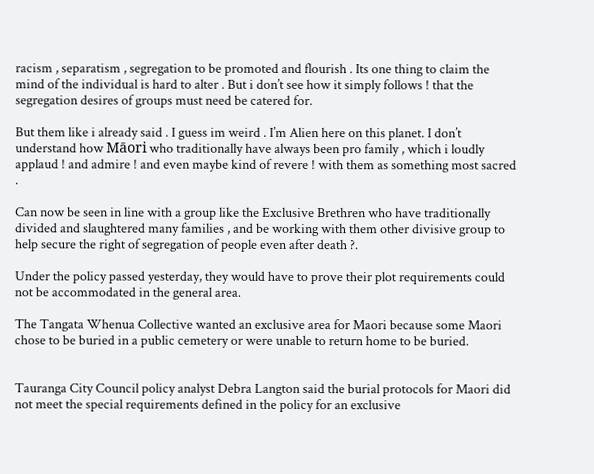racism , separatism , segregation to be promoted and flourish . Its one thing to claim the mind of the individual is hard to alter . But i don’t see how it simply follows ! that the segregation desires of groups must need be catered for.

But them like i already said . I guess im weird . I’m Alien here on this planet. I don’t understand how Māori who traditionally have always been pro family , which i loudly applaud ! and admire ! and even maybe kind of revere ! with them as something most sacred .

Can now be seen in line with a group like the Exclusive Brethren who have traditionally divided and slaughtered many families , and be working with them other divisive group to help secure the right of segregation of people even after death ?.

Under the policy passed yesterday, they would have to prove their plot requirements could not be accommodated in the general area.

The Tangata Whenua Collective wanted an exclusive area for Maori because some Maori chose to be buried in a public cemetery or were unable to return home to be buried.


Tauranga City Council policy analyst Debra Langton said the burial protocols for Maori did not meet the special requirements defined in the policy for an exclusive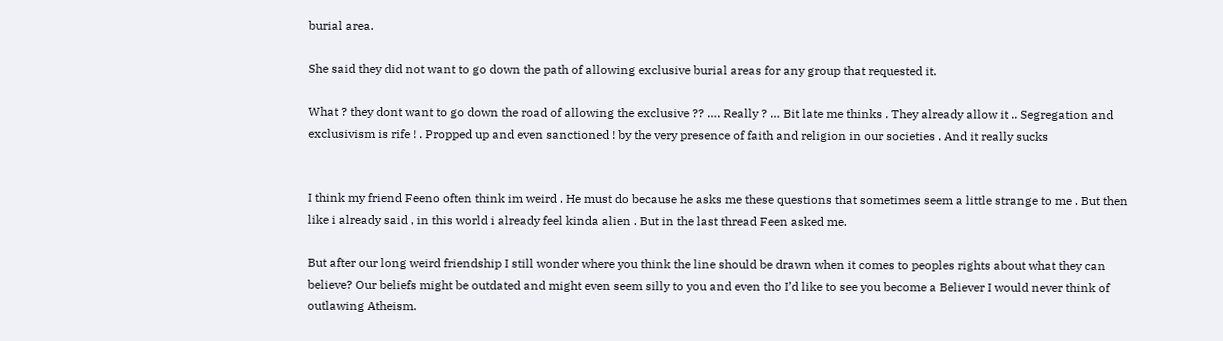burial area.

She said they did not want to go down the path of allowing exclusive burial areas for any group that requested it.

What ? they dont want to go down the road of allowing the exclusive ?? …. Really ? … Bit late me thinks . They already allow it .. Segregation and exclusivism is rife ! . Propped up and even sanctioned ! by the very presence of faith and religion in our societies . And it really sucks


I think my friend Feeno often think im weird . He must do because he asks me these questions that sometimes seem a little strange to me . But then like i already said , in this world i already feel kinda alien . But in the last thread Feen asked me.

But after our long weird friendship I still wonder where you think the line should be drawn when it comes to peoples rights about what they can believe? Our beliefs might be outdated and might even seem silly to you and even tho I’d like to see you become a Believer I would never think of outlawing Atheism.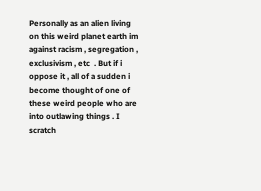Personally as an alien living on this weird planet earth im against racism , segregation , exclusivism , etc  . But if i oppose it , all of a sudden i become thought of one of these weird people who are into outlawing things . I scratch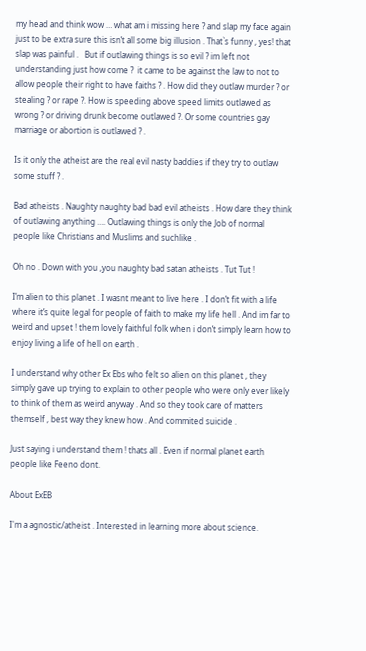my head and think wow … what am i missing here ? and slap my face again just to be extra sure this isn’t all some big illusion . That`s funny , yes! that slap was painful .   But if outlawing things is so evil ? im left not understanding just how come ?  it came to be against the law to not to allow people their right to have faiths ? . How did they outlaw murder ? or stealing ? or rape ?. How is speeding above speed limits outlawed as wrong ? or driving drunk become outlawed ?. Or some countries gay marriage or abortion is outlawed ? .

Is it only the atheist are the real evil nasty baddies if they try to outlaw some stuff ? .

Bad atheists . Naughty naughty bad bad evil atheists . How dare they think of outlawing anything …. Outlawing things is only the Job of normal people like Christians and Muslims and suchlike .

Oh no . Down with you ,you naughty bad satan atheists . Tut Tut !

I’m alien to this planet . I wasnt meant to live here . I don’t fit with a life where it’s quite legal for people of faith to make my life hell . And im far to weird and upset ! them lovely faithful folk when i don’t simply learn how to enjoy living a life of hell on earth .

I understand why other Ex Ebs who felt so alien on this planet , they simply gave up trying to explain to other people who were only ever likely to think of them as weird anyway . And so they took care of matters themself , best way they knew how . And commited suicide .

Just saying i understand them ! thats all . Even if normal planet earth people like Feeno dont.

About ExEB

I'm a agnostic/atheist . Interested in learning more about science.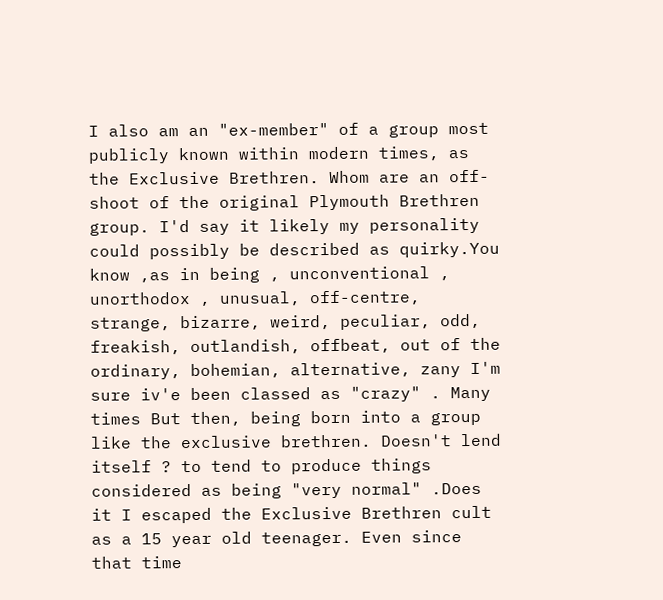I also am an "ex-member" of a group most publicly known within modern times, as the Exclusive Brethren. Whom are an off-shoot of the original Plymouth Brethren group. I'd say it likely my personality could possibly be described as quirky.You know ,as in being , unconventional , unorthodox , unusual, off-centre, strange, bizarre, weird, peculiar, odd, freakish, outlandish, offbeat, out of the ordinary, bohemian, alternative, zany I'm sure iv'e been classed as "crazy" . Many times But then, being born into a group like the exclusive brethren. Doesn't lend itself ? to tend to produce things considered as being "very normal" .Does it I escaped the Exclusive Brethren cult as a 15 year old teenager. Even since that time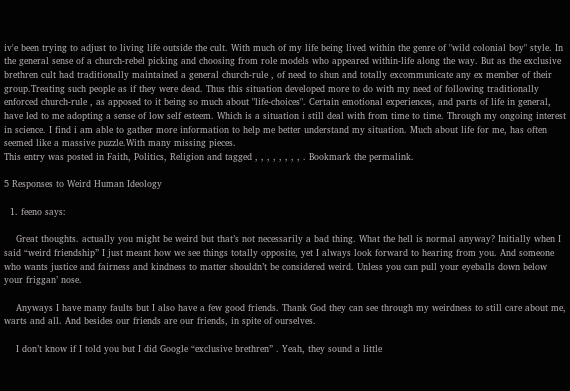iv'e been trying to adjust to living life outside the cult. With much of my life being lived within the genre of "wild colonial boy" style. In the general sense of a church-rebel picking and choosing from role models who appeared within-life along the way. But as the exclusive brethren cult had traditionally maintained a general church-rule , of need to shun and totally excommunicate any ex member of their group.Treating such people as if they were dead. Thus this situation developed more to do with my need of following traditionally enforced church-rule , as apposed to it being so much about "life-choices". Certain emotional experiences, and parts of life in general, have led to me adopting a sense of low self esteem. Which is a situation i still deal with from time to time. Through my ongoing interest in science. I find i am able to gather more information to help me better understand my situation. Much about life for me, has often seemed like a massive puzzle.With many missing pieces.
This entry was posted in Faith, Politics, Religion and tagged , , , , , , , , . Bookmark the permalink.

5 Responses to Weird Human Ideology

  1. feeno says:

    Great thoughts. actually you might be weird but that’s not necessarily a bad thing. What the hell is normal anyway? Initially when I said “weird friendship” I just meant how we see things totally opposite, yet I always look forward to hearing from you. And someone who wants justice and fairness and kindness to matter shouldn’t be considered weird. Unless you can pull your eyeballs down below your friggan’ nose.

    Anyways I have many faults but I also have a few good friends. Thank God they can see through my weirdness to still care about me, warts and all. And besides our friends are our friends, in spite of ourselves.

    I don’t know if I told you but I did Google “exclusive brethren” . Yeah, they sound a little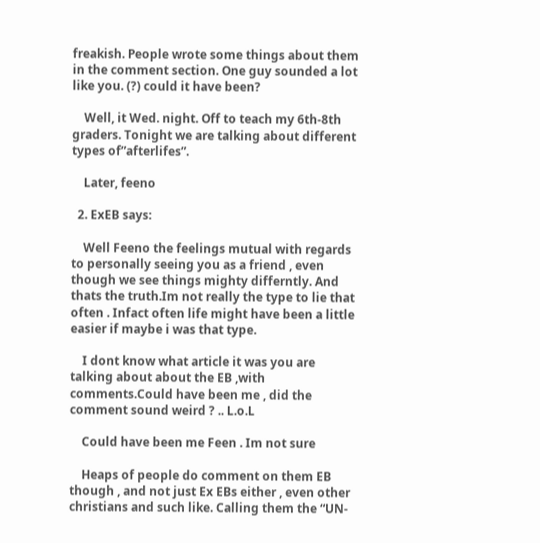freakish. People wrote some things about them in the comment section. One guy sounded a lot like you. (?) could it have been?

    Well, it Wed. night. Off to teach my 6th-8th graders. Tonight we are talking about different types of”afterlifes”.

    Later, feeno

  2. ExEB says:

    Well Feeno the feelings mutual with regards to personally seeing you as a friend , even though we see things mighty differntly. And thats the truth.Im not really the type to lie that often . Infact often life might have been a little easier if maybe i was that type.

    I dont know what article it was you are talking about about the EB ,with comments.Could have been me , did the comment sound weird ? .. L.o.L

    Could have been me Feen . Im not sure

    Heaps of people do comment on them EB though , and not just Ex EBs either , even other christians and such like. Calling them the “UN-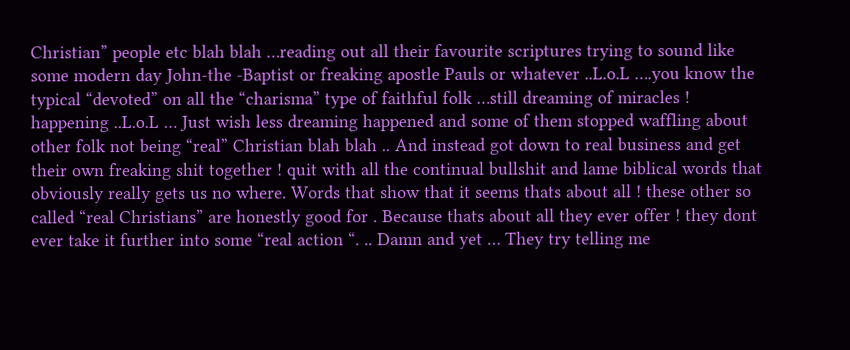Christian” people etc blah blah …reading out all their favourite scriptures trying to sound like some modern day John-the -Baptist or freaking apostle Pauls or whatever ..L.o.L ….you know the typical “devoted” on all the “charisma” type of faithful folk …still dreaming of miracles ! happening ..L.o.L … Just wish less dreaming happened and some of them stopped waffling about other folk not being “real” Christian blah blah .. And instead got down to real business and get their own freaking shit together ! quit with all the continual bullshit and lame biblical words that obviously really gets us no where. Words that show that it seems thats about all ! these other so called “real Christians” are honestly good for . Because thats about all they ever offer ! they dont ever take it further into some “real action “. .. Damn and yet … They try telling me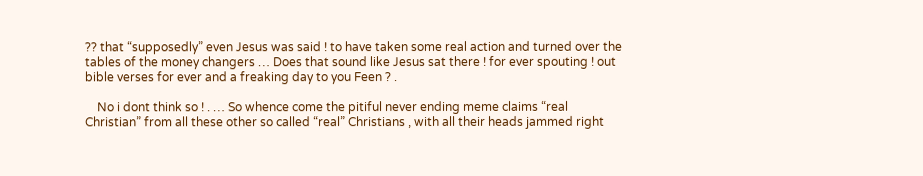?? that “supposedly” even Jesus was said ! to have taken some real action and turned over the tables of the money changers … Does that sound like Jesus sat there ! for ever spouting ! out bible verses for ever and a freaking day to you Feen ? .

    No i dont think so ! . … So whence come the pitiful never ending meme claims “real Christian” from all these other so called “real” Christians , with all their heads jammed right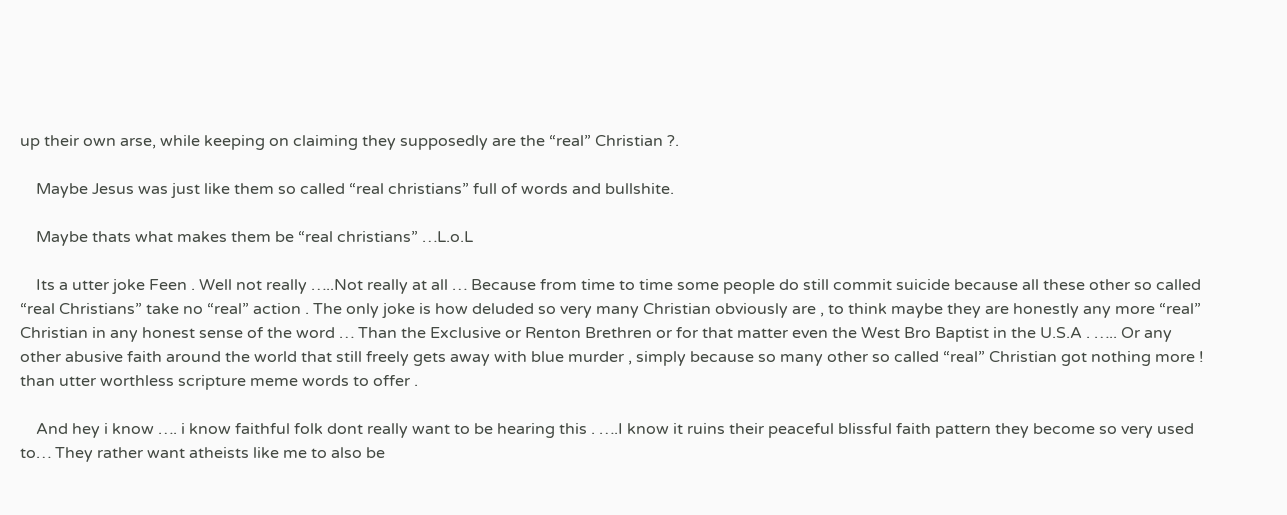up their own arse, while keeping on claiming they supposedly are the “real” Christian ?.

    Maybe Jesus was just like them so called “real christians” full of words and bullshite.

    Maybe thats what makes them be “real christians” …L.o.L

    Its a utter joke Feen . Well not really …..Not really at all … Because from time to time some people do still commit suicide because all these other so called “real Christians” take no “real” action . The only joke is how deluded so very many Christian obviously are , to think maybe they are honestly any more “real” Christian in any honest sense of the word … Than the Exclusive or Renton Brethren or for that matter even the West Bro Baptist in the U.S.A . ….. Or any other abusive faith around the world that still freely gets away with blue murder , simply because so many other so called “real” Christian got nothing more ! than utter worthless scripture meme words to offer .

    And hey i know …. i know faithful folk dont really want to be hearing this . ….I know it ruins their peaceful blissful faith pattern they become so very used to… They rather want atheists like me to also be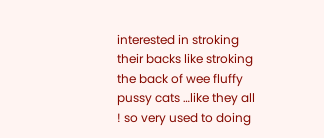interested in stroking their backs like stroking the back of wee fluffy pussy cats …like they all ! so very used to doing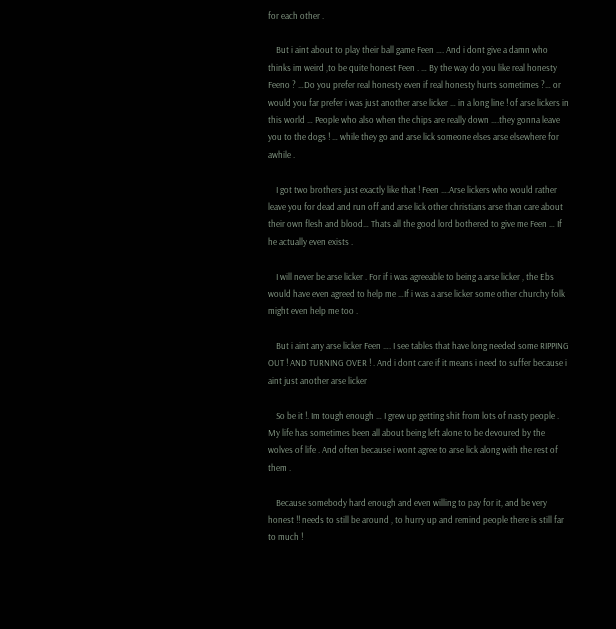for each other .

    But i aint about to play their ball game Feen …. And i dont give a damn who thinks im weird ,to be quite honest Feen . … By the way do you like real honesty Feeno ? …Do you prefer real honesty even if real honesty hurts sometimes ?… or would you far prefer i was just another arse licker … in a long line ! of arse lickers in this world … People who also when the chips are really down ….they gonna leave you to the dogs ! … while they go and arse lick someone elses arse elsewhere for awhile .

    I got two brothers just exactly like that ! Feen ….Arse lickers who would rather leave you for dead and run off and arse lick other christians arse than care about their own flesh and blood… Thats all the good lord bothered to give me Feen … If he actually even exists .

    I will never be arse licker . For if i was agreeable to being a arse licker , the Ebs would have even agreed to help me …If i was a arse licker some other churchy folk might even help me too .

    But i aint any arse licker Feen …. I see tables that have long needed some RIPPING OUT ! AND TURNING OVER ! . And i dont care if it means i need to suffer because i aint just another arse licker

    So be it !. Im tough enough … I grew up getting shit from lots of nasty people . My life has sometimes been all about being left alone to be devoured by the wolves of life . And often because i wont agree to arse lick along with the rest of them .

    Because somebody hard enough and even willing to pay for it, and be very honest !! needs to still be around , to hurry up and remind people there is still far to much !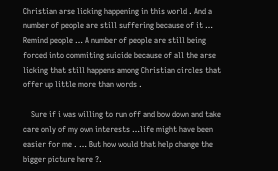Christian arse licking happening in this world . And a number of people are still suffering because of it … Remind people … A number of people are still being forced into commiting suicide because of all the arse licking that still happens among Christian circles that offer up little more than words .

    Sure if i was willing to run off and bow down and take care only of my own interests …life might have been easier for me . … But how would that help change the bigger picture here ?.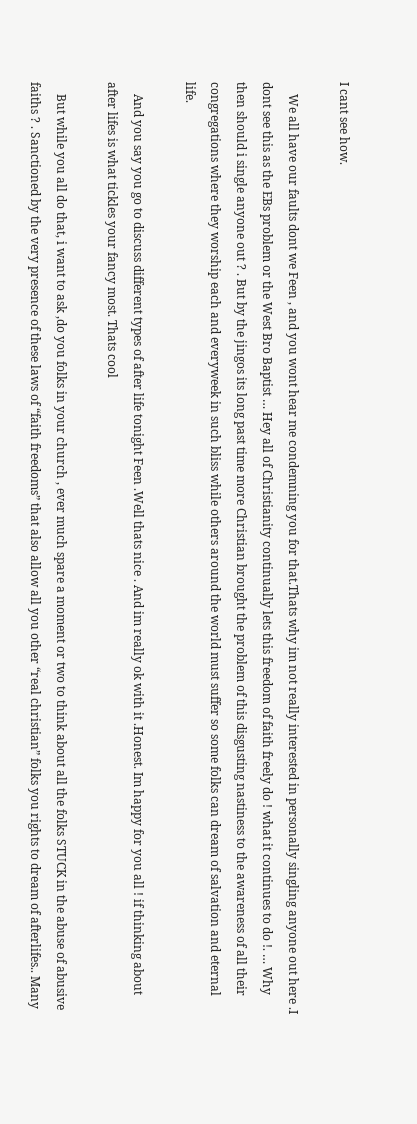I cant see how.

    We all have our faults dont we Feen , and you wont hear me condemning you for that.Thats why im not really interested in personally singling anyone out here .I dont see this as the EBs problem or the West Bro Baptist … Hey all of Christianity continually lets this freedom of faith freely do ! what it continues to do !. … Why then should i single anyone out ? . But by the jingos its long past time more Christian brought the problem of this disgusting nastiness to the awareness of all their congregations where they worship each and everyweek in such bliss while others around the world must suffer so some folks can dream of salvation and eternal life.

    And you say you go to discuss different types of after life tonight Feen .Well thats nice . And im really ok with it .Honest. Im happy for you all ! if thinking about after lifes is what tickles your fancy most. Thats cool

    But while you all do that, i want to ask ,do you folks in your church , ever much spare a moment or two to think about all the folks STUCK in the abuse of abusive faiths ? . Sanctioned by the very presence of these laws of “faith freedoms” that also allow all you other “real christian” folks you rights to dream of afterlifes.. Many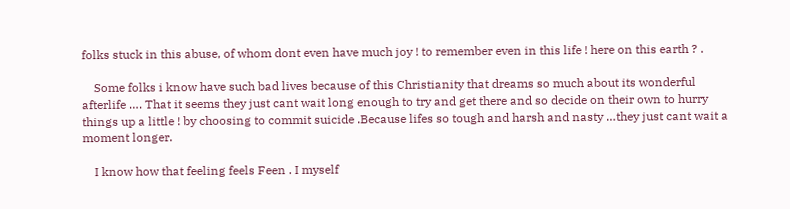folks stuck in this abuse, of whom dont even have much joy ! to remember even in this life ! here on this earth ? .

    Some folks i know have such bad lives because of this Christianity that dreams so much about its wonderful afterlife …. That it seems they just cant wait long enough to try and get there and so decide on their own to hurry things up a little ! by choosing to commit suicide .Because lifes so tough and harsh and nasty …they just cant wait a moment longer.

    I know how that feeling feels Feen . I myself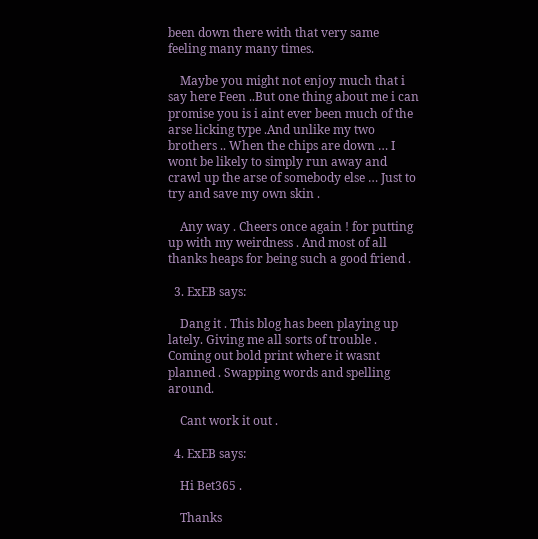been down there with that very same feeling many many times.

    Maybe you might not enjoy much that i say here Feen ..But one thing about me i can promise you is i aint ever been much of the arse licking type .And unlike my two brothers .. When the chips are down … I wont be likely to simply run away and crawl up the arse of somebody else … Just to try and save my own skin .

    Any way . Cheers once again ! for putting up with my weirdness . And most of all thanks heaps for being such a good friend .

  3. ExEB says:

    Dang it . This blog has been playing up lately. Giving me all sorts of trouble . Coming out bold print where it wasnt planned . Swapping words and spelling around.

    Cant work it out .

  4. ExEB says:

    Hi Bet365 .

    Thanks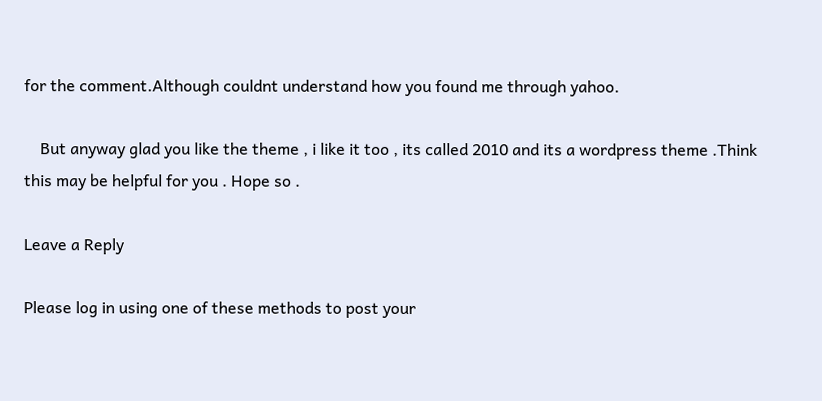for the comment.Although couldnt understand how you found me through yahoo.

    But anyway glad you like the theme , i like it too , its called 2010 and its a wordpress theme .Think this may be helpful for you . Hope so .

Leave a Reply

Please log in using one of these methods to post your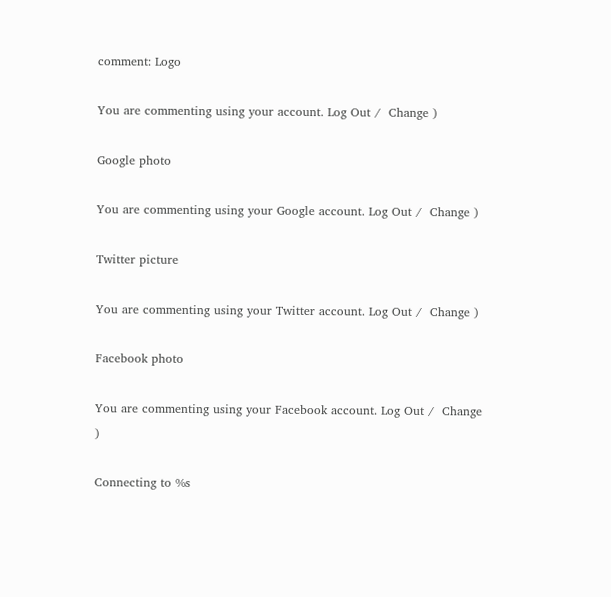comment: Logo

You are commenting using your account. Log Out /  Change )

Google photo

You are commenting using your Google account. Log Out /  Change )

Twitter picture

You are commenting using your Twitter account. Log Out /  Change )

Facebook photo

You are commenting using your Facebook account. Log Out /  Change )

Connecting to %s